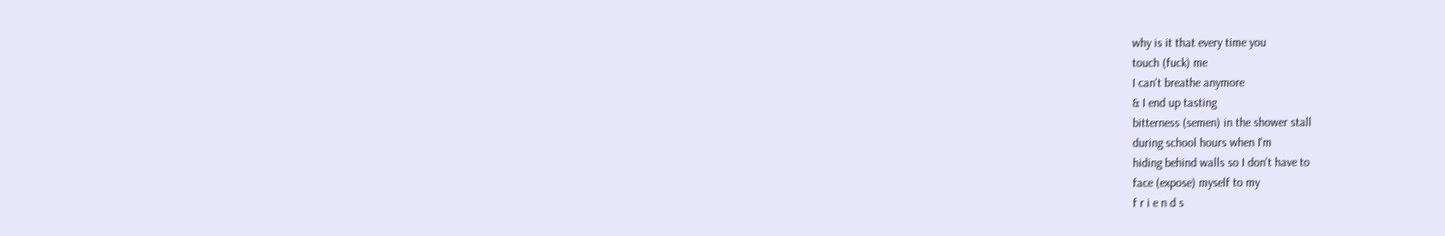why is it that every time you
touch (fuck) me
I can't breathe anymore
& I end up tasting
bitterness (semen) in the shower stall
during school hours when I'm
hiding behind walls so I don't have to
face (expose) myself to my
f r i e n d s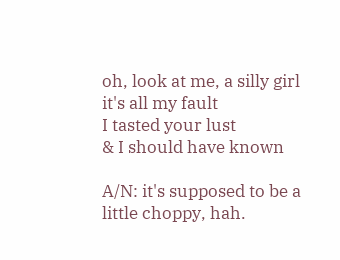oh, look at me, a silly girl
it's all my fault
I tasted your lust
& I should have known

A/N: it's supposed to be a little choppy, hah.